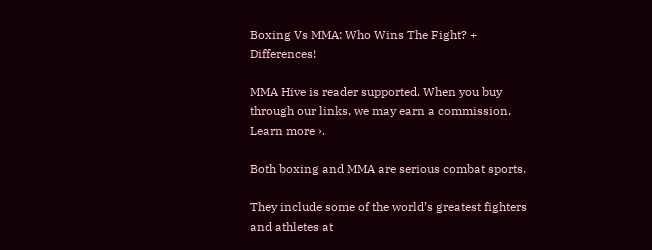Boxing Vs MMA: Who Wins The Fight? + Differences!

MMA Hive is reader supported. When you buy through our links, we may earn a commission. Learn more ›.

Both boxing and MMA are serious combat sports.

They include some of the world’s greatest fighters and athletes at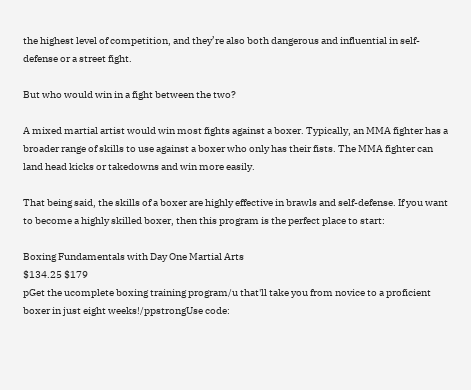the highest level of competition, and they’re also both dangerous and influential in self-defense or a street fight.

But who would win in a fight between the two?

A mixed martial artist would win most fights against a boxer. Typically, an MMA fighter has a broader range of skills to use against a boxer who only has their fists. The MMA fighter can land head kicks or takedowns and win more easily.

That being said, the skills of a boxer are highly effective in brawls and self-defense. If you want to become a highly skilled boxer, then this program is the perfect place to start:

Boxing Fundamentals with Day One Martial Arts
$134.25 $179
pGet the ucomplete boxing training program/u that'll take you from novice to a proficient boxer in just eight weeks!/ppstrongUse code: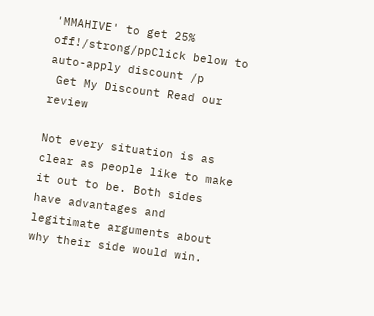'MMAHIVE' to get 25% off!/strong/ppClick below to auto-apply discount /p
 Get My Discount Read our review

Not every situation is as clear as people like to make it out to be. Both sides have advantages and legitimate arguments about why their side would win.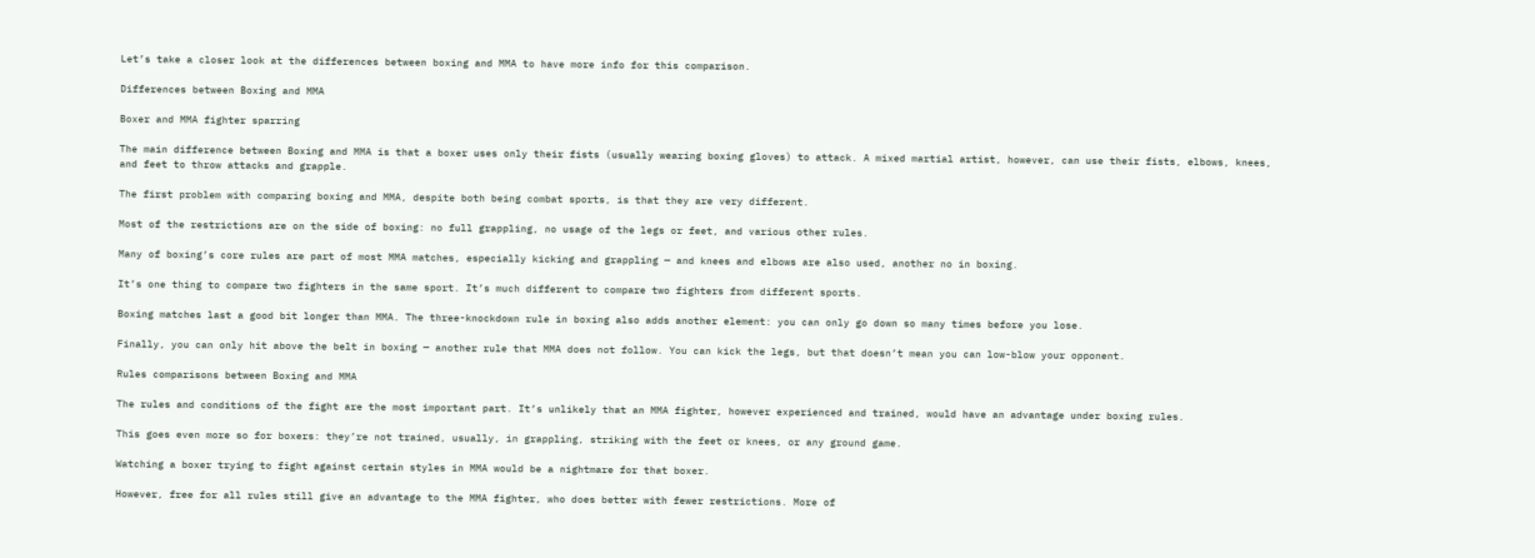Let’s take a closer look at the differences between boxing and MMA to have more info for this comparison.

Differences between Boxing and MMA

Boxer and MMA fighter sparring

The main difference between Boxing and MMA is that a boxer uses only their fists (usually wearing boxing gloves) to attack. A mixed martial artist, however, can use their fists, elbows, knees, and feet to throw attacks and grapple.

The first problem with comparing boxing and MMA, despite both being combat sports, is that they are very different.

Most of the restrictions are on the side of boxing: no full grappling, no usage of the legs or feet, and various other rules.

Many of boxing’s core rules are part of most MMA matches, especially kicking and grappling — and knees and elbows are also used, another no in boxing.

It’s one thing to compare two fighters in the same sport. It’s much different to compare two fighters from different sports.

Boxing matches last a good bit longer than MMA. The three-knockdown rule in boxing also adds another element: you can only go down so many times before you lose.

Finally, you can only hit above the belt in boxing — another rule that MMA does not follow. You can kick the legs, but that doesn’t mean you can low-blow your opponent.

Rules comparisons between Boxing and MMA

The rules and conditions of the fight are the most important part. It’s unlikely that an MMA fighter, however experienced and trained, would have an advantage under boxing rules.

This goes even more so for boxers: they’re not trained, usually, in grappling, striking with the feet or knees, or any ground game.

Watching a boxer trying to fight against certain styles in MMA would be a nightmare for that boxer.

However, free for all rules still give an advantage to the MMA fighter, who does better with fewer restrictions. More of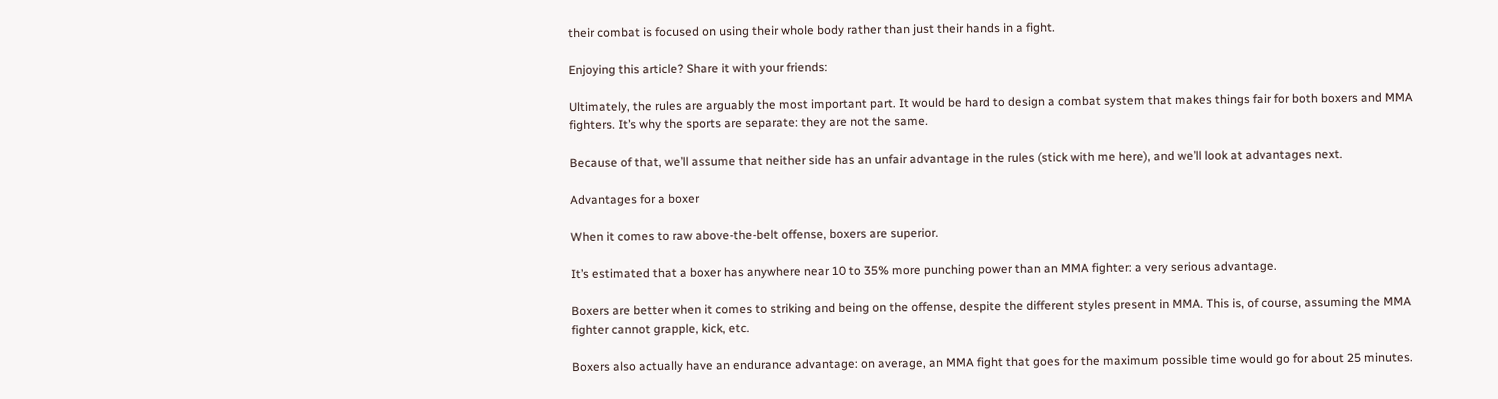their combat is focused on using their whole body rather than just their hands in a fight.

Enjoying this article? Share it with your friends:

Ultimately, the rules are arguably the most important part. It would be hard to design a combat system that makes things fair for both boxers and MMA fighters. It’s why the sports are separate: they are not the same.

Because of that, we’ll assume that neither side has an unfair advantage in the rules (stick with me here), and we’ll look at advantages next.

Advantages for a boxer

When it comes to raw above-the-belt offense, boxers are superior.

It’s estimated that a boxer has anywhere near 10 to 35% more punching power than an MMA fighter: a very serious advantage.

Boxers are better when it comes to striking and being on the offense, despite the different styles present in MMA. This is, of course, assuming the MMA fighter cannot grapple, kick, etc.

Boxers also actually have an endurance advantage: on average, an MMA fight that goes for the maximum possible time would go for about 25 minutes.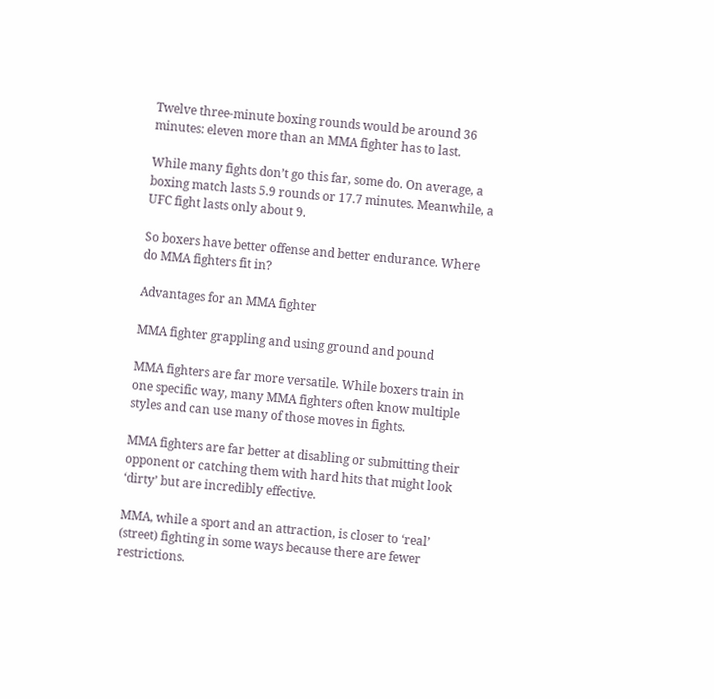Twelve three-minute boxing rounds would be around 36 minutes: eleven more than an MMA fighter has to last.

While many fights don’t go this far, some do. On average, a boxing match lasts 5.9 rounds or 17.7 minutes. Meanwhile, a UFC fight lasts only about 9.

So boxers have better offense and better endurance. Where do MMA fighters fit in?

Advantages for an MMA fighter

MMA fighter grappling and using ground and pound

MMA fighters are far more versatile. While boxers train in one specific way, many MMA fighters often know multiple styles and can use many of those moves in fights.

MMA fighters are far better at disabling or submitting their opponent or catching them with hard hits that might look ‘dirty’ but are incredibly effective.

MMA, while a sport and an attraction, is closer to ‘real’ (street) fighting in some ways because there are fewer restrictions.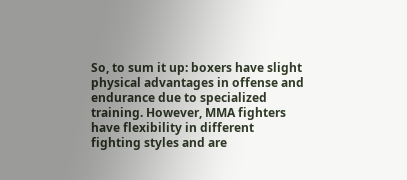So, to sum it up: boxers have slight physical advantages in offense and endurance due to specialized training. However, MMA fighters have flexibility in different fighting styles and are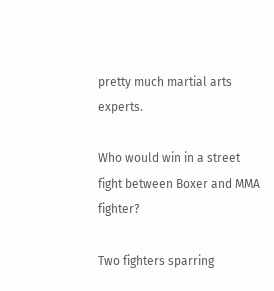pretty much martial arts experts.

Who would win in a street fight between Boxer and MMA fighter?

Two fighters sparring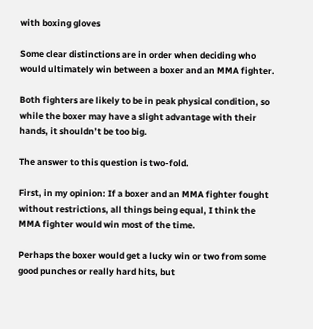with boxing gloves

Some clear distinctions are in order when deciding who would ultimately win between a boxer and an MMA fighter.

Both fighters are likely to be in peak physical condition, so while the boxer may have a slight advantage with their hands, it shouldn’t be too big.

The answer to this question is two-fold.

First, in my opinion: If a boxer and an MMA fighter fought without restrictions, all things being equal, I think the MMA fighter would win most of the time.

Perhaps the boxer would get a lucky win or two from some good punches or really hard hits, but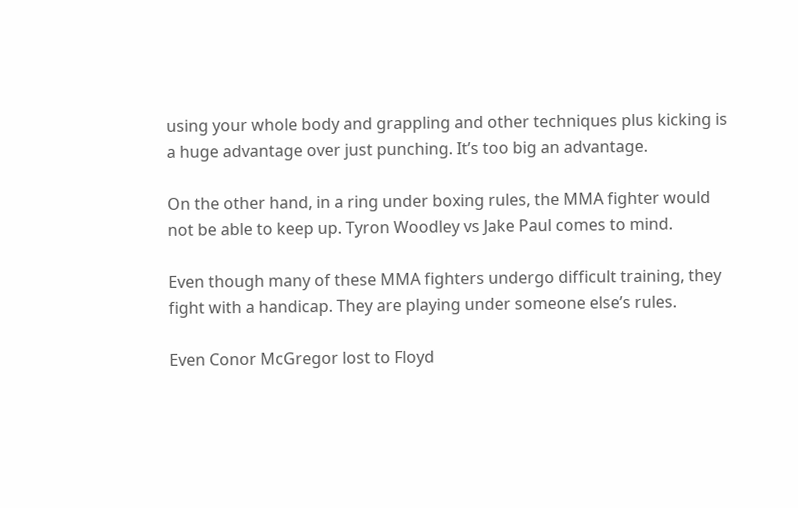using your whole body and grappling and other techniques plus kicking is a huge advantage over just punching. It’s too big an advantage.

On the other hand, in a ring under boxing rules, the MMA fighter would not be able to keep up. Tyron Woodley vs Jake Paul comes to mind.

Even though many of these MMA fighters undergo difficult training, they fight with a handicap. They are playing under someone else’s rules.

Even Conor McGregor lost to Floyd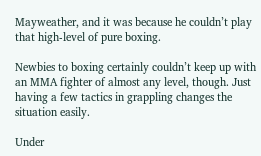Mayweather, and it was because he couldn’t play that high-level of pure boxing.

Newbies to boxing certainly couldn’t keep up with an MMA fighter of almost any level, though. Just having a few tactics in grappling changes the situation easily.

Under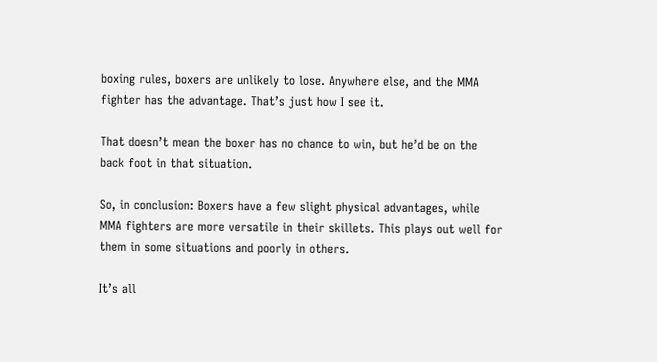boxing rules, boxers are unlikely to lose. Anywhere else, and the MMA fighter has the advantage. That’s just how I see it.

That doesn’t mean the boxer has no chance to win, but he’d be on the back foot in that situation.

So, in conclusion: Boxers have a few slight physical advantages, while MMA fighters are more versatile in their skillets. This plays out well for them in some situations and poorly in others.

It’s all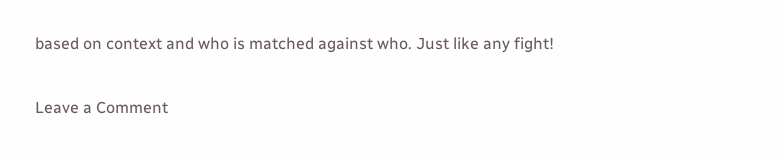based on context and who is matched against who. Just like any fight!

Leave a Comment